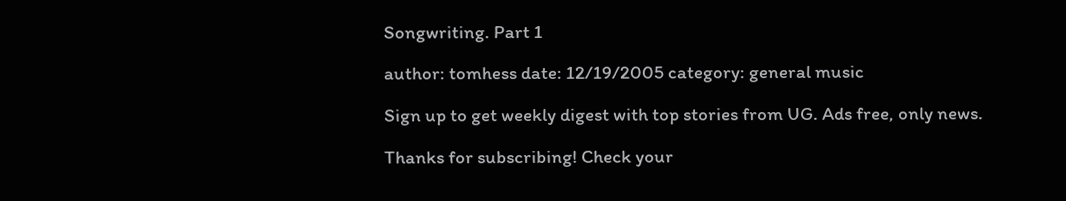Songwriting. Part 1

author: tomhess date: 12/19/2005 category: general music

Sign up to get weekly digest with top stories from UG. Ads free, only news.

Thanks for subscribing! Check your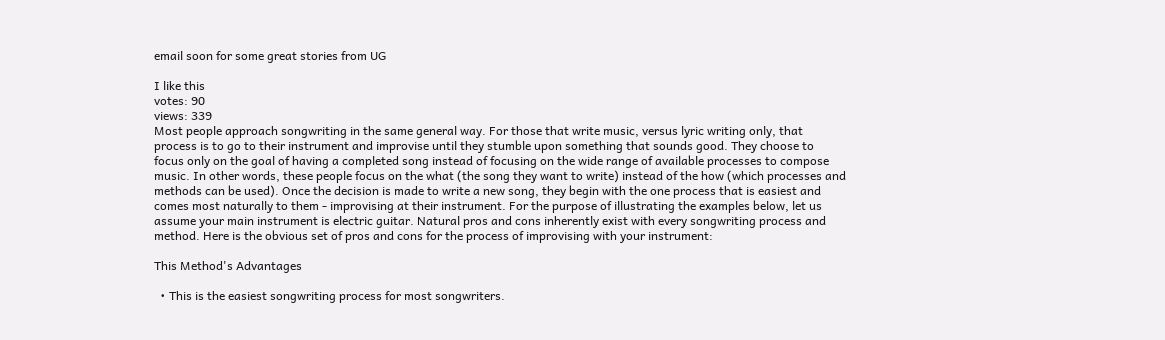email soon for some great stories from UG

I like this
votes: 90
views: 339
Most people approach songwriting in the same general way. For those that write music, versus lyric writing only, that process is to go to their instrument and improvise until they stumble upon something that sounds good. They choose to focus only on the goal of having a completed song instead of focusing on the wide range of available processes to compose music. In other words, these people focus on the what (the song they want to write) instead of the how (which processes and methods can be used). Once the decision is made to write a new song, they begin with the one process that is easiest and comes most naturally to them - improvising at their instrument. For the purpose of illustrating the examples below, let us assume your main instrument is electric guitar. Natural pros and cons inherently exist with every songwriting process and method. Here is the obvious set of pros and cons for the process of improvising with your instrument:

This Method's Advantages

  • This is the easiest songwriting process for most songwriters.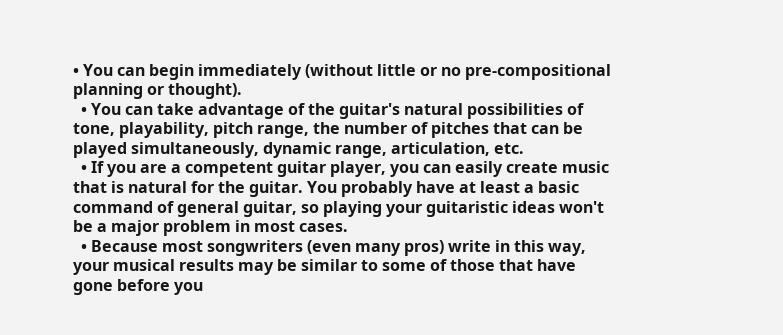• You can begin immediately (without little or no pre-compositional planning or thought).
  • You can take advantage of the guitar's natural possibilities of tone, playability, pitch range, the number of pitches that can be played simultaneously, dynamic range, articulation, etc.
  • If you are a competent guitar player, you can easily create music that is natural for the guitar. You probably have at least a basic command of general guitar, so playing your guitaristic ideas won't be a major problem in most cases.
  • Because most songwriters (even many pros) write in this way, your musical results may be similar to some of those that have gone before you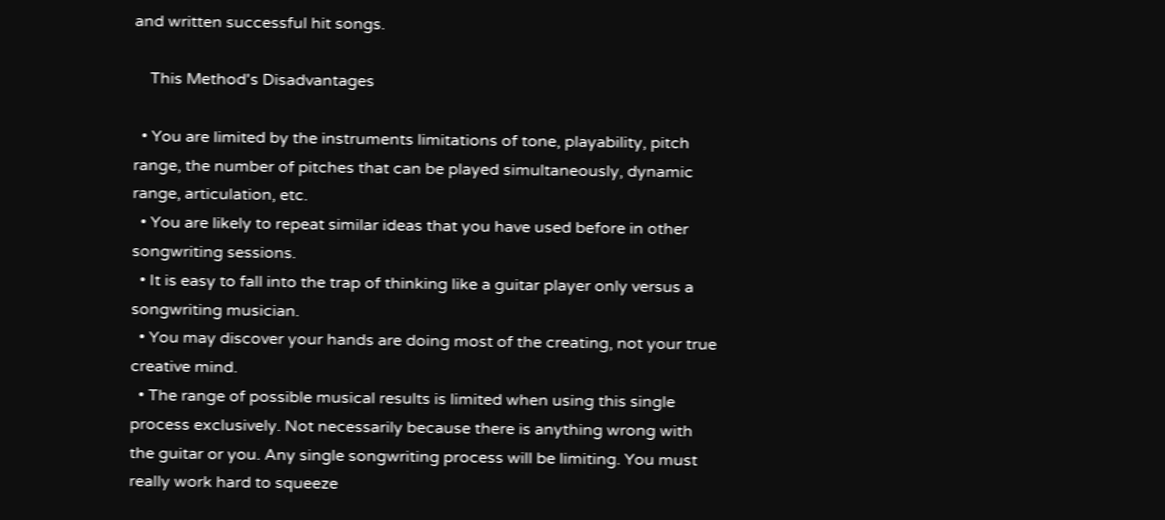and written successful hit songs.

    This Method's Disadvantages

  • You are limited by the instruments limitations of tone, playability, pitch range, the number of pitches that can be played simultaneously, dynamic range, articulation, etc.
  • You are likely to repeat similar ideas that you have used before in other songwriting sessions.
  • It is easy to fall into the trap of thinking like a guitar player only versus a songwriting musician.
  • You may discover your hands are doing most of the creating, not your true creative mind.
  • The range of possible musical results is limited when using this single process exclusively. Not necessarily because there is anything wrong with the guitar or you. Any single songwriting process will be limiting. You must really work hard to squeeze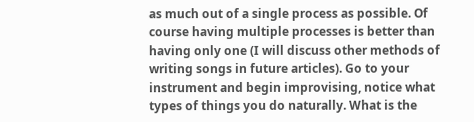as much out of a single process as possible. Of course having multiple processes is better than having only one (I will discuss other methods of writing songs in future articles). Go to your instrument and begin improvising, notice what types of things you do naturally. What is the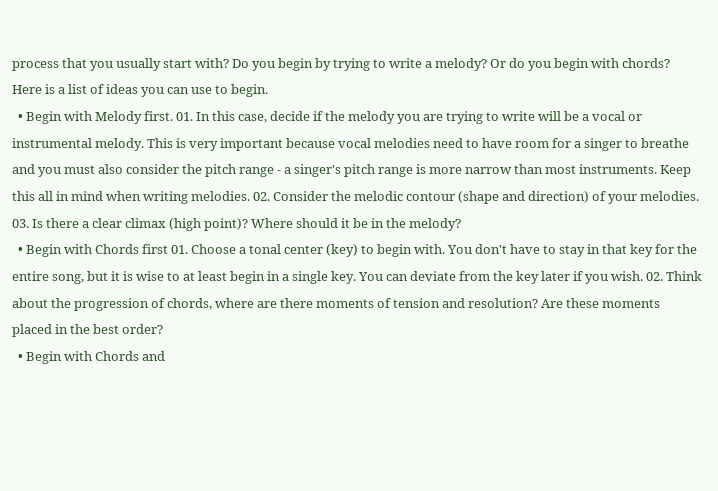process that you usually start with? Do you begin by trying to write a melody? Or do you begin with chords? Here is a list of ideas you can use to begin.
  • Begin with Melody first. 01. In this case, decide if the melody you are trying to write will be a vocal or instrumental melody. This is very important because vocal melodies need to have room for a singer to breathe and you must also consider the pitch range - a singer's pitch range is more narrow than most instruments. Keep this all in mind when writing melodies. 02. Consider the melodic contour (shape and direction) of your melodies. 03. Is there a clear climax (high point)? Where should it be in the melody?
  • Begin with Chords first 01. Choose a tonal center (key) to begin with. You don't have to stay in that key for the entire song, but it is wise to at least begin in a single key. You can deviate from the key later if you wish. 02. Think about the progression of chords, where are there moments of tension and resolution? Are these moments placed in the best order?
  • Begin with Chords and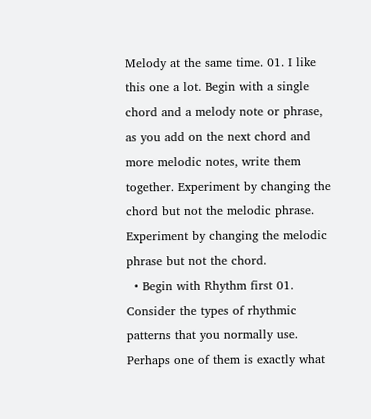Melody at the same time. 01. I like this one a lot. Begin with a single chord and a melody note or phrase, as you add on the next chord and more melodic notes, write them together. Experiment by changing the chord but not the melodic phrase. Experiment by changing the melodic phrase but not the chord.
  • Begin with Rhythm first 01. Consider the types of rhythmic patterns that you normally use. Perhaps one of them is exactly what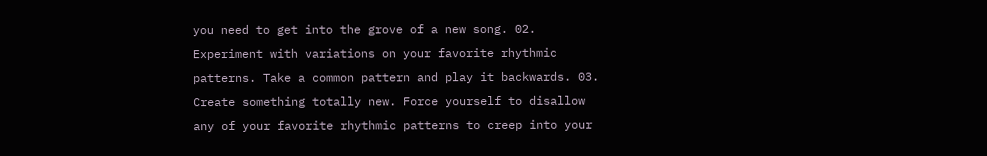you need to get into the grove of a new song. 02. Experiment with variations on your favorite rhythmic patterns. Take a common pattern and play it backwards. 03. Create something totally new. Force yourself to disallow any of your favorite rhythmic patterns to creep into your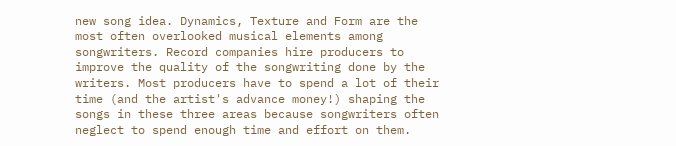new song idea. Dynamics, Texture and Form are the most often overlooked musical elements among songwriters. Record companies hire producers to improve the quality of the songwriting done by the writers. Most producers have to spend a lot of their time (and the artist's advance money!) shaping the songs in these three areas because songwriters often neglect to spend enough time and effort on them.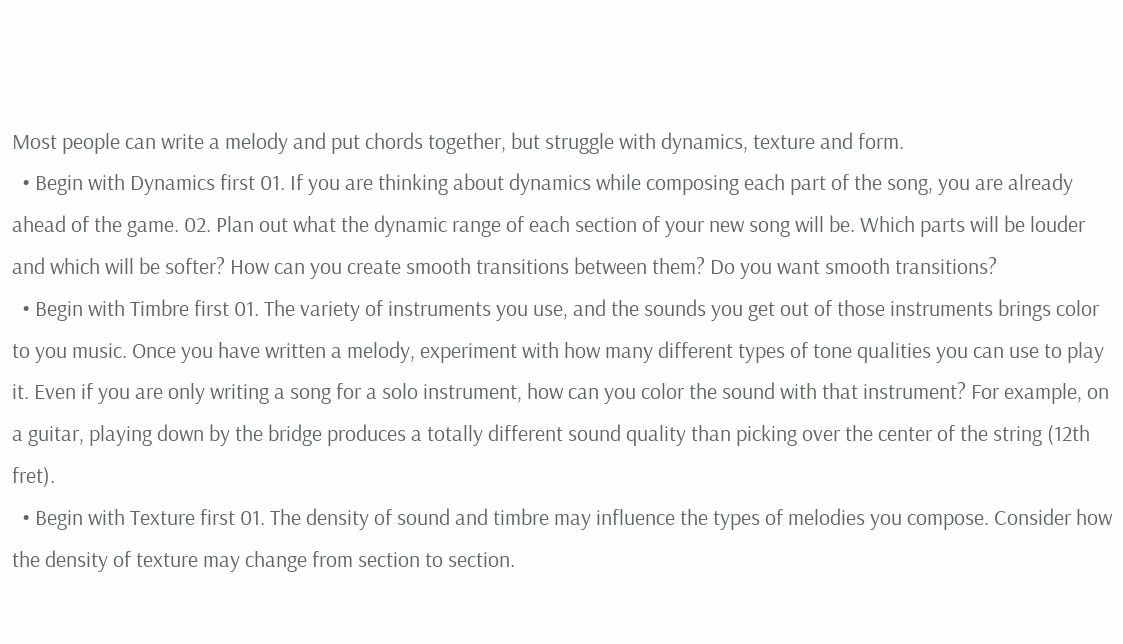Most people can write a melody and put chords together, but struggle with dynamics, texture and form.
  • Begin with Dynamics first 01. If you are thinking about dynamics while composing each part of the song, you are already ahead of the game. 02. Plan out what the dynamic range of each section of your new song will be. Which parts will be louder and which will be softer? How can you create smooth transitions between them? Do you want smooth transitions?
  • Begin with Timbre first 01. The variety of instruments you use, and the sounds you get out of those instruments brings color to you music. Once you have written a melody, experiment with how many different types of tone qualities you can use to play it. Even if you are only writing a song for a solo instrument, how can you color the sound with that instrument? For example, on a guitar, playing down by the bridge produces a totally different sound quality than picking over the center of the string (12th fret).
  • Begin with Texture first 01. The density of sound and timbre may influence the types of melodies you compose. Consider how the density of texture may change from section to section.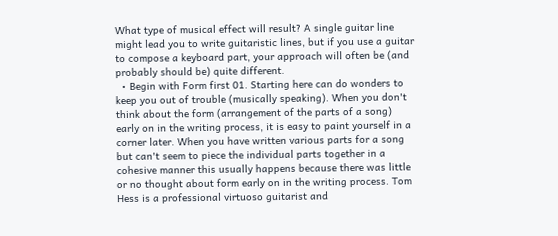What type of musical effect will result? A single guitar line might lead you to write guitaristic lines, but if you use a guitar to compose a keyboard part, your approach will often be (and probably should be) quite different.
  • Begin with Form first 01. Starting here can do wonders to keep you out of trouble (musically speaking). When you don't think about the form (arrangement of the parts of a song) early on in the writing process, it is easy to paint yourself in a corner later. When you have written various parts for a song but can't seem to piece the individual parts together in a cohesive manner this usually happens because there was little or no thought about form early on in the writing process. Tom Hess is a professional virtuoso guitarist and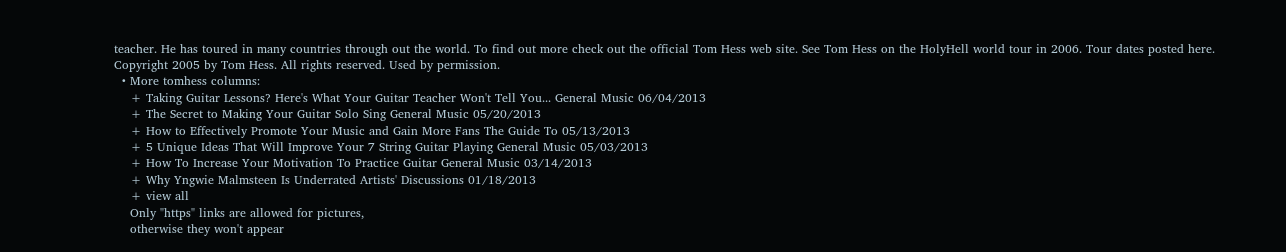teacher. He has toured in many countries through out the world. To find out more check out the official Tom Hess web site. See Tom Hess on the HolyHell world tour in 2006. Tour dates posted here. Copyright 2005 by Tom Hess. All rights reserved. Used by permission.
  • More tomhess columns:
    + Taking Guitar Lessons? Here's What Your Guitar Teacher Won't Tell You... General Music 06/04/2013
    + The Secret to Making Your Guitar Solo Sing General Music 05/20/2013
    + How to Effectively Promote Your Music and Gain More Fans The Guide To 05/13/2013
    + 5 Unique Ideas That Will Improve Your 7 String Guitar Playing General Music 05/03/2013
    + How To Increase Your Motivation To Practice Guitar General Music 03/14/2013
    + Why Yngwie Malmsteen Is Underrated Artists' Discussions 01/18/2013
    + view all
    Only "https" links are allowed for pictures,
    otherwise they won't appear